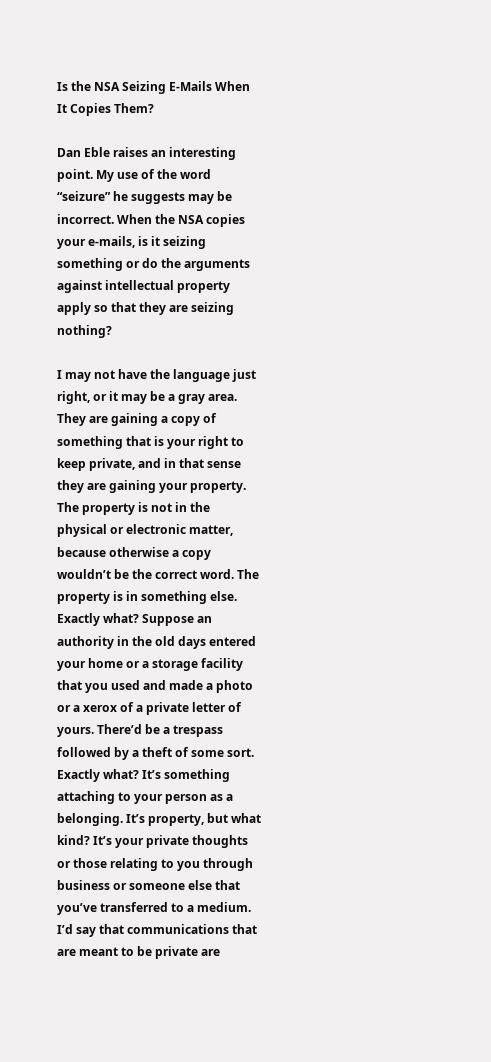Is the NSA Seizing E-Mails When It Copies Them?

Dan Eble raises an interesting point. My use of the word “seizure” he suggests may be incorrect. When the NSA copies your e-mails, is it seizing something or do the arguments against intellectual property apply so that they are seizing nothing?

I may not have the language just right, or it may be a gray area. They are gaining a copy of something that is your right to keep private, and in that sense they are gaining your property. The property is not in the physical or electronic matter, because otherwise a copy wouldn’t be the correct word. The property is in something else. Exactly what? Suppose an authority in the old days entered your home or a storage facility that you used and made a photo or a xerox of a private letter of yours. There’d be a trespass followed by a theft of some sort. Exactly what? It’s something attaching to your person as a belonging. It’s property, but what kind? It’s your private thoughts or those relating to you through business or someone else that you’ve transferred to a medium. I’d say that communications that are meant to be private are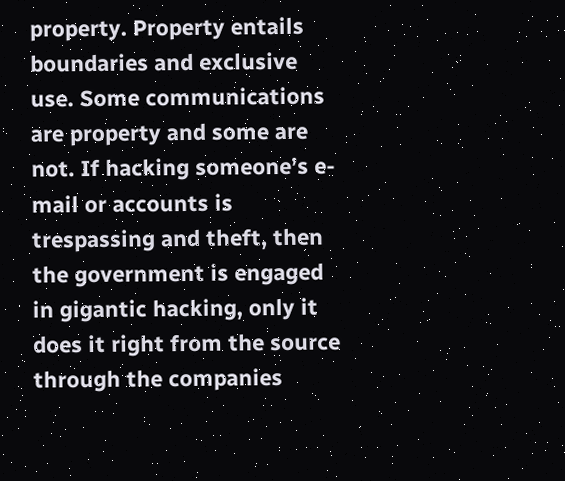property. Property entails boundaries and exclusive use. Some communications are property and some are not. If hacking someone’s e-mail or accounts is trespassing and theft, then the government is engaged in gigantic hacking, only it does it right from the source through the companies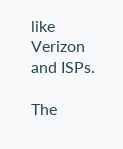like Verizon and ISPs.

The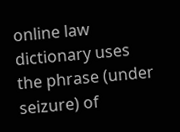online law dictionary uses the phrase (under seizure) of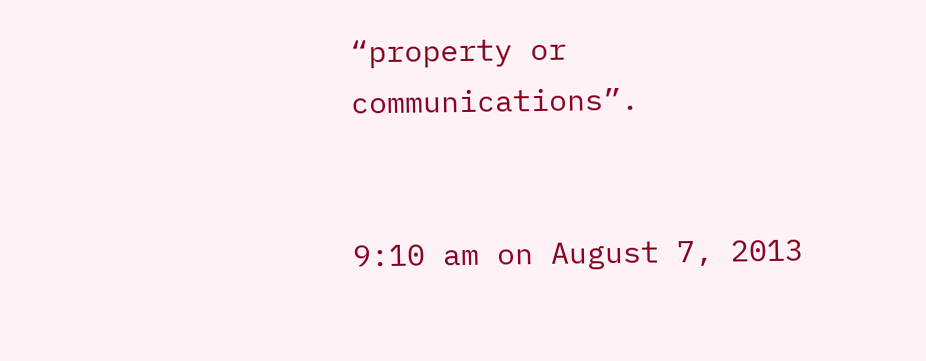“property or communications”.


9:10 am on August 7, 2013